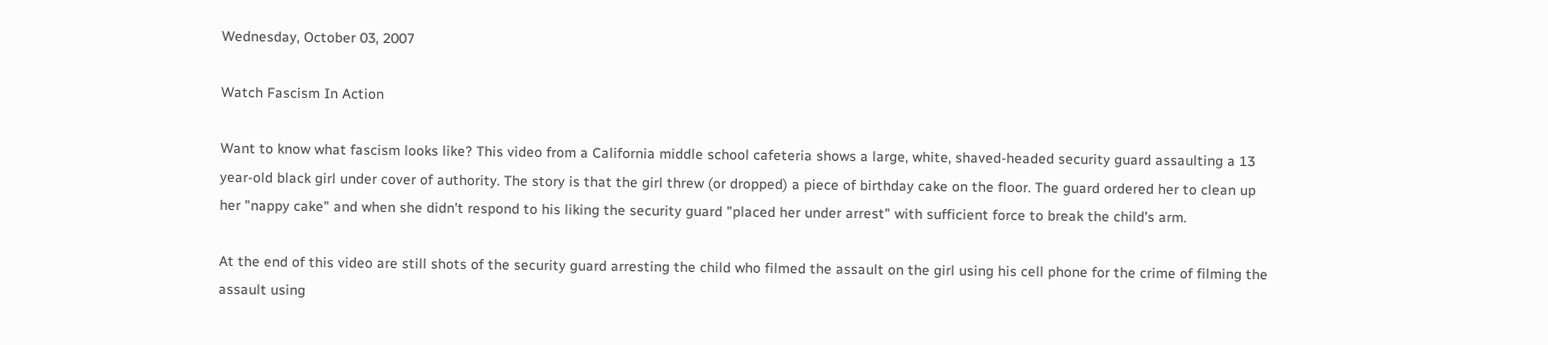Wednesday, October 03, 2007

Watch Fascism In Action

Want to know what fascism looks like? This video from a California middle school cafeteria shows a large, white, shaved-headed security guard assaulting a 13 year-old black girl under cover of authority. The story is that the girl threw (or dropped) a piece of birthday cake on the floor. The guard ordered her to clean up her "nappy cake" and when she didn't respond to his liking the security guard "placed her under arrest" with sufficient force to break the child's arm.

At the end of this video are still shots of the security guard arresting the child who filmed the assault on the girl using his cell phone for the crime of filming the assault using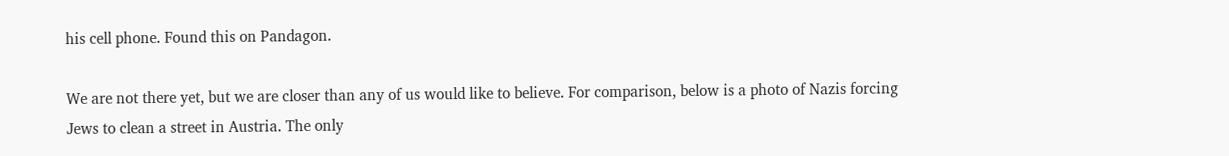his cell phone. Found this on Pandagon.

We are not there yet, but we are closer than any of us would like to believe. For comparison, below is a photo of Nazis forcing Jews to clean a street in Austria. The only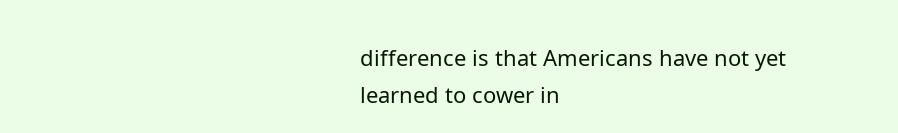difference is that Americans have not yet learned to cower in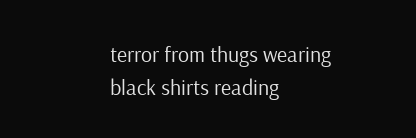terror from thugs wearing black shirts reading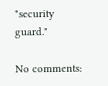"security guard."

No comments: